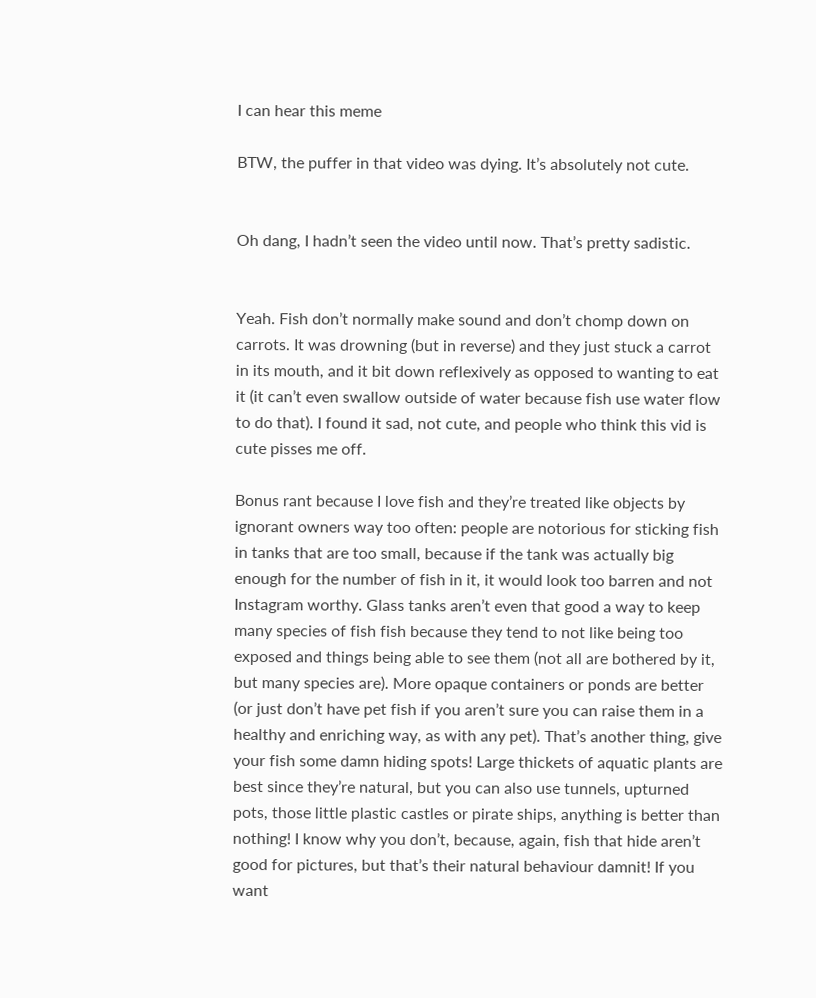I can hear this meme

BTW, the puffer in that video was dying. It’s absolutely not cute.


Oh dang, I hadn’t seen the video until now. That’s pretty sadistic.


Yeah. Fish don’t normally make sound and don’t chomp down on carrots. It was drowning (but in reverse) and they just stuck a carrot in its mouth, and it bit down reflexively as opposed to wanting to eat it (it can’t even swallow outside of water because fish use water flow to do that). I found it sad, not cute, and people who think this vid is cute pisses me off.

Bonus rant because I love fish and they’re treated like objects by ignorant owners way too often: people are notorious for sticking fish in tanks that are too small, because if the tank was actually big enough for the number of fish in it, it would look too barren and not Instagram worthy. Glass tanks aren’t even that good a way to keep many species of fish fish because they tend to not like being too exposed and things being able to see them (not all are bothered by it, but many species are). More opaque containers or ponds are better (or just don’t have pet fish if you aren’t sure you can raise them in a healthy and enriching way, as with any pet). That’s another thing, give your fish some damn hiding spots! Large thickets of aquatic plants are best since they’re natural, but you can also use tunnels, upturned pots, those little plastic castles or pirate ships, anything is better than nothing! I know why you don’t, because, again, fish that hide aren’t good for pictures, but that’s their natural behaviour damnit! If you want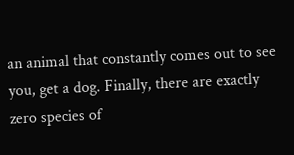an animal that constantly comes out to see you, get a dog. Finally, there are exactly zero species of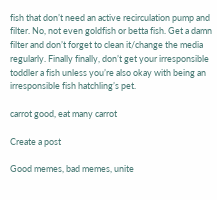fish that don’t need an active recirculation pump and filter. No, not even goldfish or betta fish. Get a damn filter and don’t forget to clean it/change the media regularly. Finally finally, don’t get your irresponsible toddler a fish unless you’re also okay with being an irresponsible fish hatchling’s pet.

carrot good, eat many carrot

Create a post

Good memes, bad memes, unite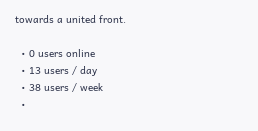towards a united front.

  • 0 users online
  • 13 users / day
  • 38 users / week
  •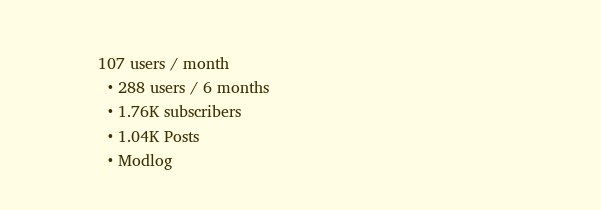107 users / month
  • 288 users / 6 months
  • 1.76K subscribers
  • 1.04K Posts
  • Modlog